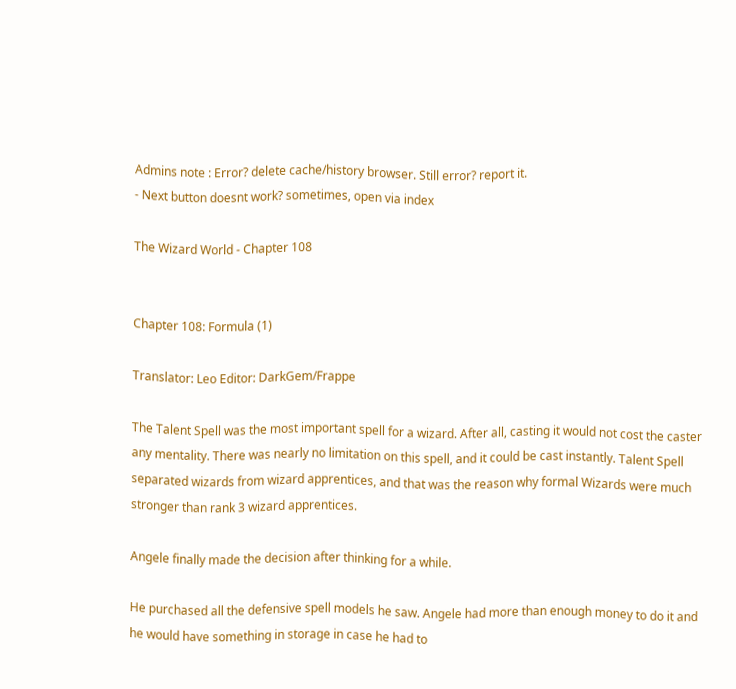Admins note : Error? delete cache/history browser. Still error? report it.
- Next button doesnt work? sometimes, open via index

The Wizard World - Chapter 108


Chapter 108: Formula (1)

Translator: Leo Editor: DarkGem/Frappe

The Talent Spell was the most important spell for a wizard. After all, casting it would not cost the caster any mentality. There was nearly no limitation on this spell, and it could be cast instantly. Talent Spell separated wizards from wizard apprentices, and that was the reason why formal Wizards were much stronger than rank 3 wizard apprentices.

Angele finally made the decision after thinking for a while.

He purchased all the defensive spell models he saw. Angele had more than enough money to do it and he would have something in storage in case he had to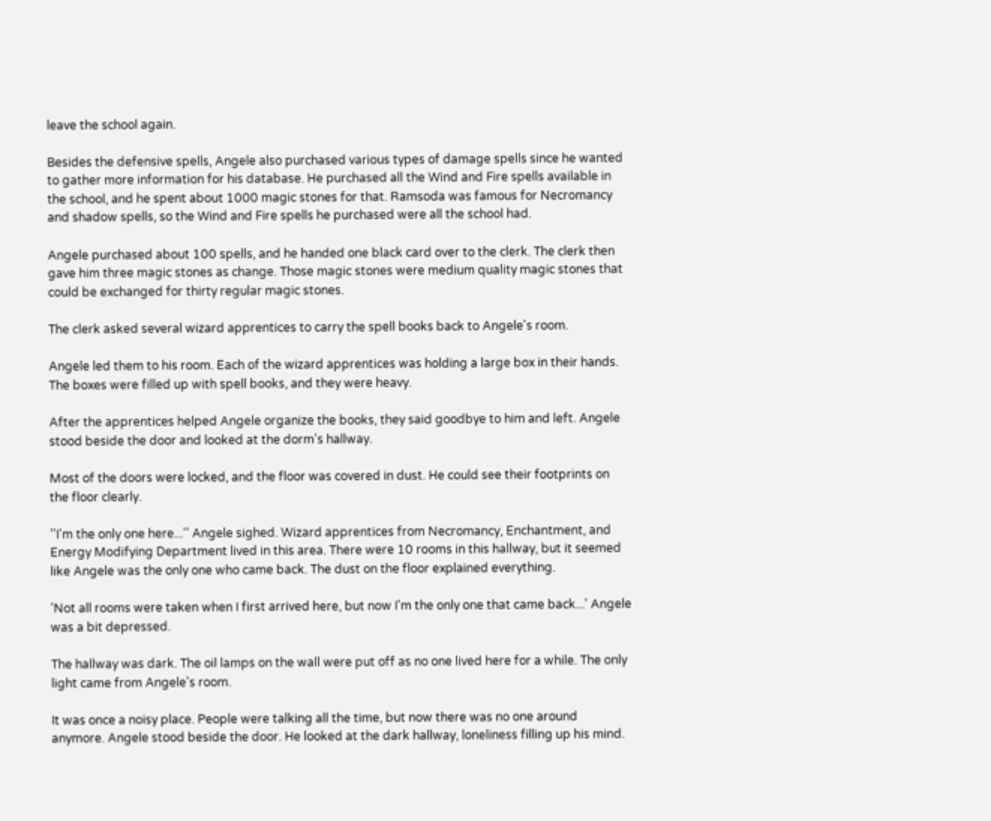leave the school again.

Besides the defensive spells, Angele also purchased various types of damage spells since he wanted to gather more information for his database. He purchased all the Wind and Fire spells available in the school, and he spent about 1000 magic stones for that. Ramsoda was famous for Necromancy and shadow spells, so the Wind and Fire spells he purchased were all the school had.

Angele purchased about 100 spells, and he handed one black card over to the clerk. The clerk then gave him three magic stones as change. Those magic stones were medium quality magic stones that could be exchanged for thirty regular magic stones.

The clerk asked several wizard apprentices to carry the spell books back to Angele's room.

Angele led them to his room. Each of the wizard apprentices was holding a large box in their hands. The boxes were filled up with spell books, and they were heavy.

After the apprentices helped Angele organize the books, they said goodbye to him and left. Angele stood beside the door and looked at the dorm's hallway.

Most of the doors were locked, and the floor was covered in dust. He could see their footprints on the floor clearly.

’’I'm the only one here...’’ Angele sighed. Wizard apprentices from Necromancy, Enchantment, and Energy Modifying Department lived in this area. There were 10 rooms in this hallway, but it seemed like Angele was the only one who came back. The dust on the floor explained everything.

'Not all rooms were taken when I first arrived here, but now I'm the only one that came back...' Angele was a bit depressed.

The hallway was dark. The oil lamps on the wall were put off as no one lived here for a while. The only light came from Angele's room.

It was once a noisy place. People were talking all the time, but now there was no one around anymore. Angele stood beside the door. He looked at the dark hallway, loneliness filling up his mind.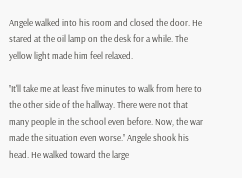Angele walked into his room and closed the door. He stared at the oil lamp on the desk for a while. The yellow light made him feel relaxed.

’’It'll take me at least five minutes to walk from here to the other side of the hallway. There were not that many people in the school even before. Now, the war made the situation even worse.’’ Angele shook his head. He walked toward the large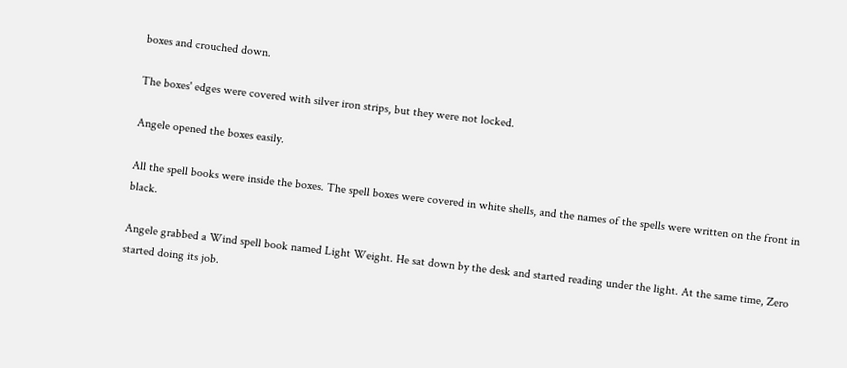boxes and crouched down.

The boxes' edges were covered with silver iron strips, but they were not locked.

Angele opened the boxes easily.

All the spell books were inside the boxes. The spell boxes were covered in white shells, and the names of the spells were written on the front in black.

Angele grabbed a Wind spell book named Light Weight. He sat down by the desk and started reading under the light. At the same time, Zero started doing its job.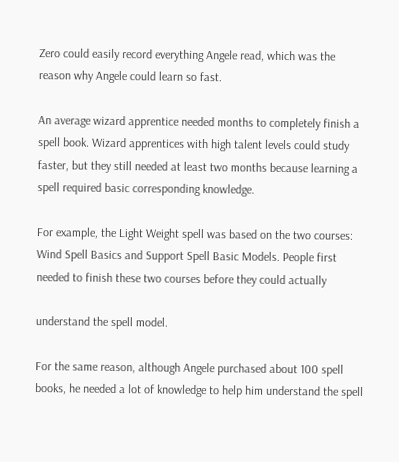Zero could easily record everything Angele read, which was the reason why Angele could learn so fast.

An average wizard apprentice needed months to completely finish a spell book. Wizard apprentices with high talent levels could study faster, but they still needed at least two months because learning a spell required basic corresponding knowledge.

For example, the Light Weight spell was based on the two courses: Wind Spell Basics and Support Spell Basic Models. People first needed to finish these two courses before they could actually

understand the spell model.

For the same reason, although Angele purchased about 100 spell books, he needed a lot of knowledge to help him understand the spell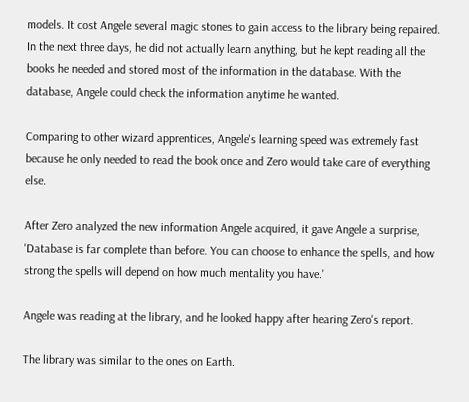models. It cost Angele several magic stones to gain access to the library being repaired. In the next three days, he did not actually learn anything, but he kept reading all the books he needed and stored most of the information in the database. With the database, Angele could check the information anytime he wanted.

Comparing to other wizard apprentices, Angele's learning speed was extremely fast because he only needed to read the book once and Zero would take care of everything else.

After Zero analyzed the new information Angele acquired, it gave Angele a surprise, 'Database is far complete than before. You can choose to enhance the spells, and how strong the spells will depend on how much mentality you have.'

Angele was reading at the library, and he looked happy after hearing Zero's report.

The library was similar to the ones on Earth.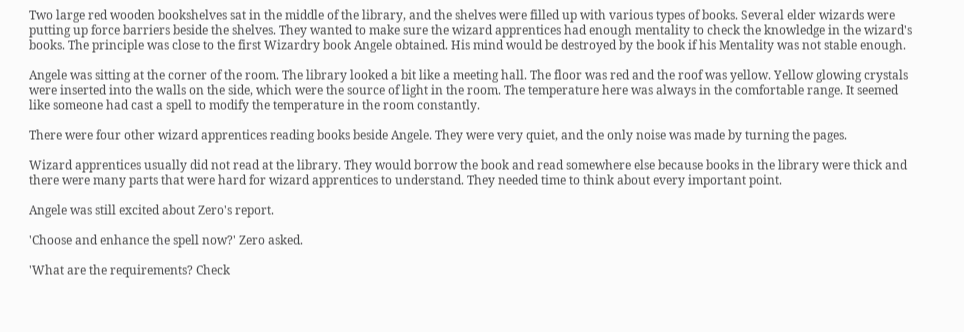Two large red wooden bookshelves sat in the middle of the library, and the shelves were filled up with various types of books. Several elder wizards were putting up force barriers beside the shelves. They wanted to make sure the wizard apprentices had enough mentality to check the knowledge in the wizard's books. The principle was close to the first Wizardry book Angele obtained. His mind would be destroyed by the book if his Mentality was not stable enough.

Angele was sitting at the corner of the room. The library looked a bit like a meeting hall. The floor was red and the roof was yellow. Yellow glowing crystals were inserted into the walls on the side, which were the source of light in the room. The temperature here was always in the comfortable range. It seemed like someone had cast a spell to modify the temperature in the room constantly.

There were four other wizard apprentices reading books beside Angele. They were very quiet, and the only noise was made by turning the pages.

Wizard apprentices usually did not read at the library. They would borrow the book and read somewhere else because books in the library were thick and there were many parts that were hard for wizard apprentices to understand. They needed time to think about every important point.

Angele was still excited about Zero's report.

'Choose and enhance the spell now?' Zero asked.

'What are the requirements? Check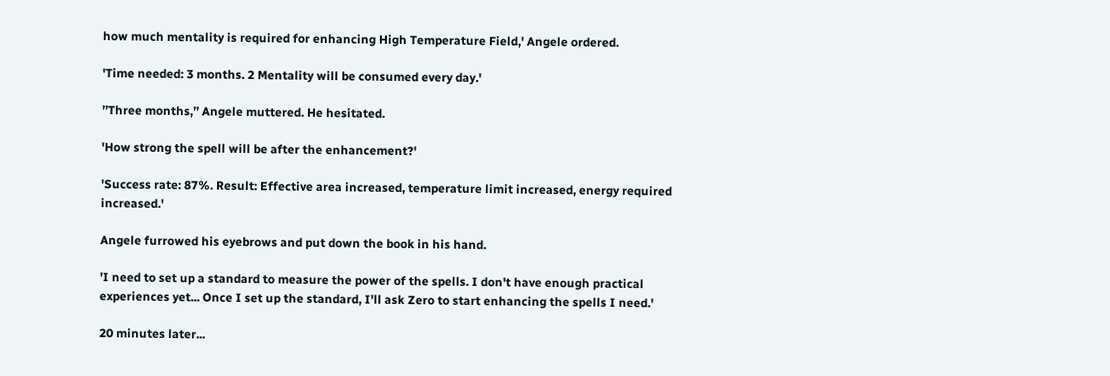how much mentality is required for enhancing High Temperature Field,' Angele ordered.

'Time needed: 3 months. 2 Mentality will be consumed every day.'

’’Three months,’’ Angele muttered. He hesitated.

'How strong the spell will be after the enhancement?'

'Success rate: 87%. Result: Effective area increased, temperature limit increased, energy required increased.'

Angele furrowed his eyebrows and put down the book in his hand.

'I need to set up a standard to measure the power of the spells. I don't have enough practical experiences yet... Once I set up the standard, I'll ask Zero to start enhancing the spells I need.'

20 minutes later...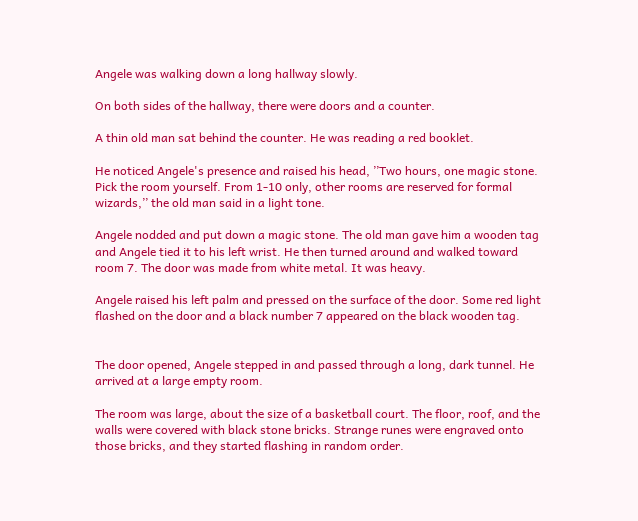Angele was walking down a long hallway slowly.

On both sides of the hallway, there were doors and a counter.

A thin old man sat behind the counter. He was reading a red booklet.

He noticed Angele's presence and raised his head, ’’Two hours, one magic stone. Pick the room yourself. From 1-10 only, other rooms are reserved for formal wizards,’’ the old man said in a light tone.

Angele nodded and put down a magic stone. The old man gave him a wooden tag and Angele tied it to his left wrist. He then turned around and walked toward room 7. The door was made from white metal. It was heavy.

Angele raised his left palm and pressed on the surface of the door. Some red light flashed on the door and a black number 7 appeared on the black wooden tag.


The door opened, Angele stepped in and passed through a long, dark tunnel. He arrived at a large empty room.

The room was large, about the size of a basketball court. The floor, roof, and the walls were covered with black stone bricks. Strange runes were engraved onto those bricks, and they started flashing in random order.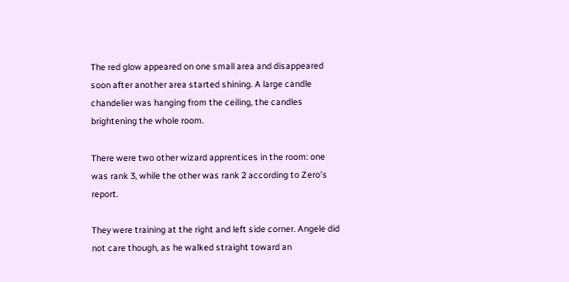The red glow appeared on one small area and disappeared soon after another area started shining. A large candle chandelier was hanging from the ceiling, the candles brightening the whole room.

There were two other wizard apprentices in the room: one was rank 3, while the other was rank 2 according to Zero's report.

They were training at the right and left side corner. Angele did not care though, as he walked straight toward an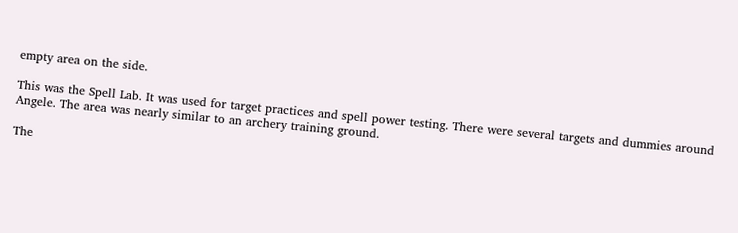empty area on the side.

This was the Spell Lab. It was used for target practices and spell power testing. There were several targets and dummies around Angele. The area was nearly similar to an archery training ground.

The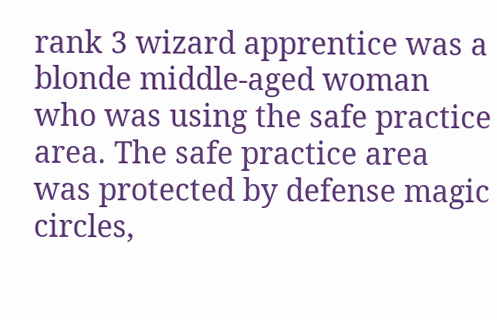rank 3 wizard apprentice was a blonde middle-aged woman who was using the safe practice area. The safe practice area was protected by defense magic circles,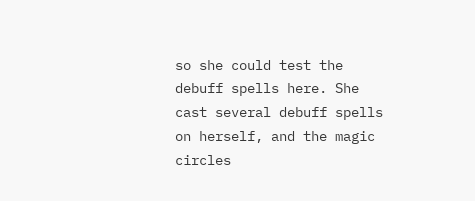so she could test the debuff spells here. She cast several debuff spells on herself, and the magic circles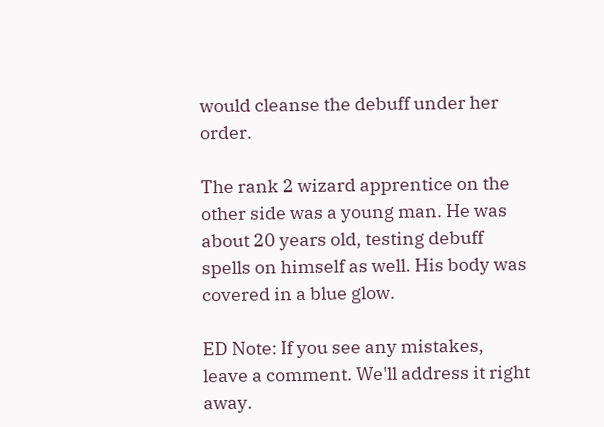would cleanse the debuff under her order.

The rank 2 wizard apprentice on the other side was a young man. He was about 20 years old, testing debuff spells on himself as well. His body was covered in a blue glow.

ED Note: If you see any mistakes, leave a comment. We'll address it right away.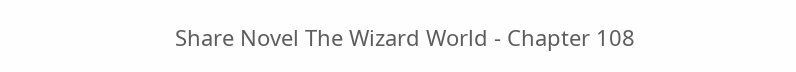Share Novel The Wizard World - Chapter 108